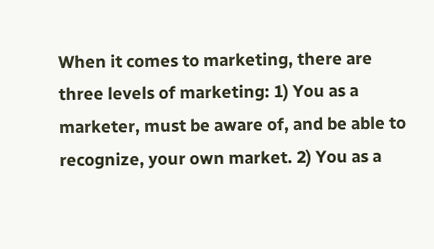When it comes to marketing, there are three levels of marketing: 1) You as a marketer, must be aware of, and be able to recognize, your own market. 2) You as a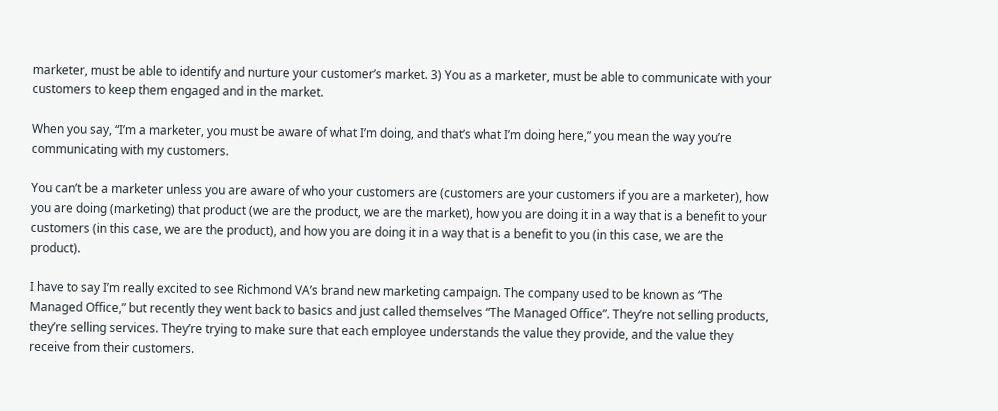marketer, must be able to identify and nurture your customer’s market. 3) You as a marketer, must be able to communicate with your customers to keep them engaged and in the market.

When you say, “I’m a marketer, you must be aware of what I’m doing, and that’s what I’m doing here,” you mean the way you’re communicating with my customers.

You can’t be a marketer unless you are aware of who your customers are (customers are your customers if you are a marketer), how you are doing (marketing) that product (we are the product, we are the market), how you are doing it in a way that is a benefit to your customers (in this case, we are the product), and how you are doing it in a way that is a benefit to you (in this case, we are the product).

I have to say I’m really excited to see Richmond VA’s brand new marketing campaign. The company used to be known as “The Managed Office,” but recently they went back to basics and just called themselves “The Managed Office”. They’re not selling products, they’re selling services. They’re trying to make sure that each employee understands the value they provide, and the value they receive from their customers.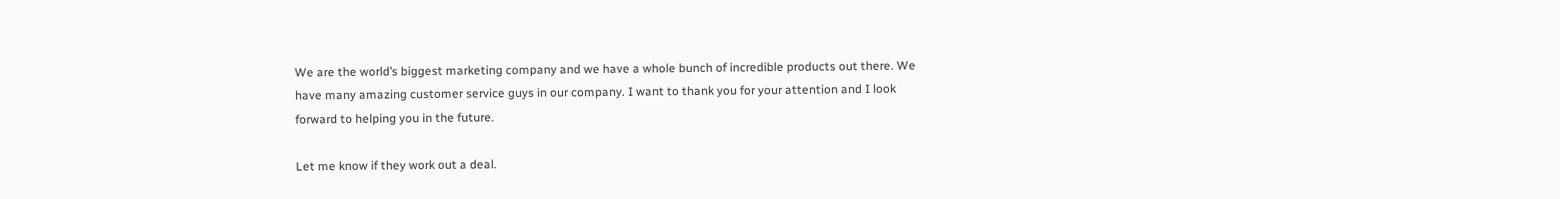We are the world’s biggest marketing company and we have a whole bunch of incredible products out there. We have many amazing customer service guys in our company. I want to thank you for your attention and I look forward to helping you in the future.

Let me know if they work out a deal.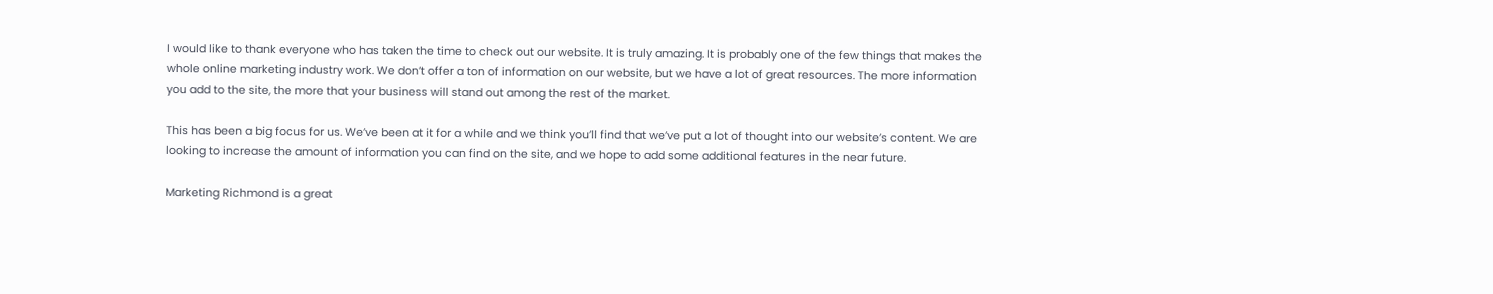I would like to thank everyone who has taken the time to check out our website. It is truly amazing. It is probably one of the few things that makes the whole online marketing industry work. We don’t offer a ton of information on our website, but we have a lot of great resources. The more information you add to the site, the more that your business will stand out among the rest of the market.

This has been a big focus for us. We’ve been at it for a while and we think you’ll find that we’ve put a lot of thought into our website’s content. We are looking to increase the amount of information you can find on the site, and we hope to add some additional features in the near future.

Marketing Richmond is a great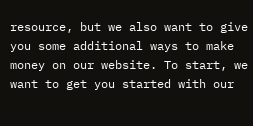resource, but we also want to give you some additional ways to make money on our website. To start, we want to get you started with our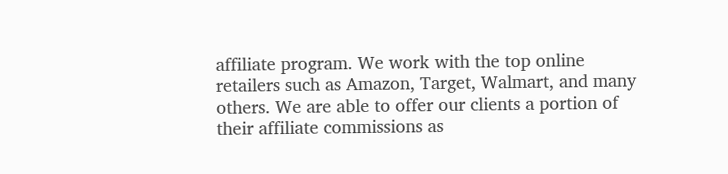affiliate program. We work with the top online retailers such as Amazon, Target, Walmart, and many others. We are able to offer our clients a portion of their affiliate commissions as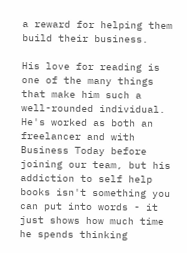a reward for helping them build their business.

His love for reading is one of the many things that make him such a well-rounded individual. He's worked as both an freelancer and with Business Today before joining our team, but his addiction to self help books isn't something you can put into words - it just shows how much time he spends thinking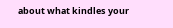about what kindles your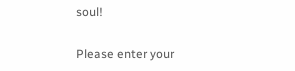soul!


Please enter your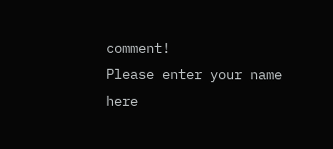comment!
Please enter your name here